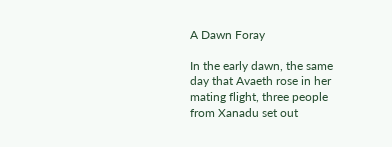A Dawn Foray

In the early dawn, the same day that Avaeth rose in her mating flight, three people from Xanadu set out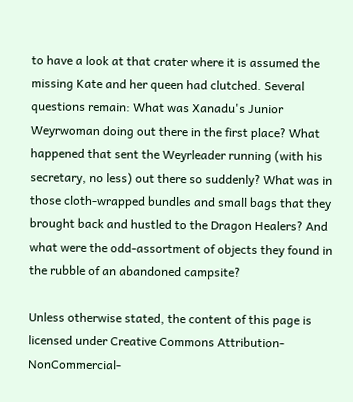to have a look at that crater where it is assumed the missing Kate and her queen had clutched. Several questions remain: What was Xanadu's Junior Weyrwoman doing out there in the first place? What happened that sent the Weyrleader running (with his secretary, no less) out there so suddenly? What was in those cloth-wrapped bundles and small bags that they brought back and hustled to the Dragon Healers? And what were the odd-assortment of objects they found in the rubble of an abandoned campsite?

Unless otherwise stated, the content of this page is licensed under Creative Commons Attribution-NonCommercial-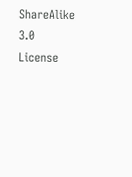ShareAlike 3.0 License